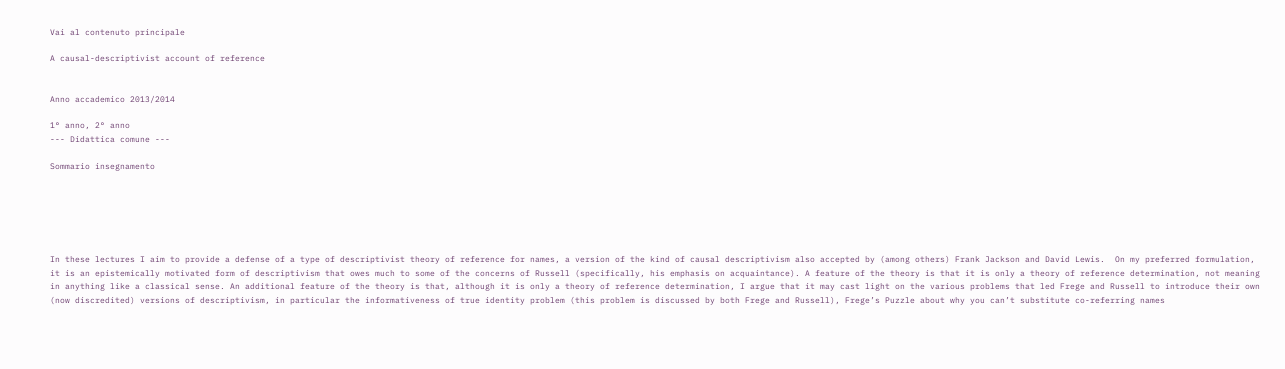Vai al contenuto principale

A causal-descriptivist account of reference


Anno accademico 2013/2014

1° anno, 2° anno
--- Didattica comune ---

Sommario insegnamento






In these lectures I aim to provide a defense of a type of descriptivist theory of reference for names, a version of the kind of causal descriptivism also accepted by (among others) Frank Jackson and David Lewis.  On my preferred formulation, it is an epistemically motivated form of descriptivism that owes much to some of the concerns of Russell (specifically, his emphasis on acquaintance). A feature of the theory is that it is only a theory of reference determination, not meaning in anything like a classical sense. An additional feature of the theory is that, although it is only a theory of reference determination, I argue that it may cast light on the various problems that led Frege and Russell to introduce their own (now discredited) versions of descriptivism, in particular the informativeness of true identity problem (this problem is discussed by both Frege and Russell), Frege’s Puzzle about why you can’t substitute co-referring names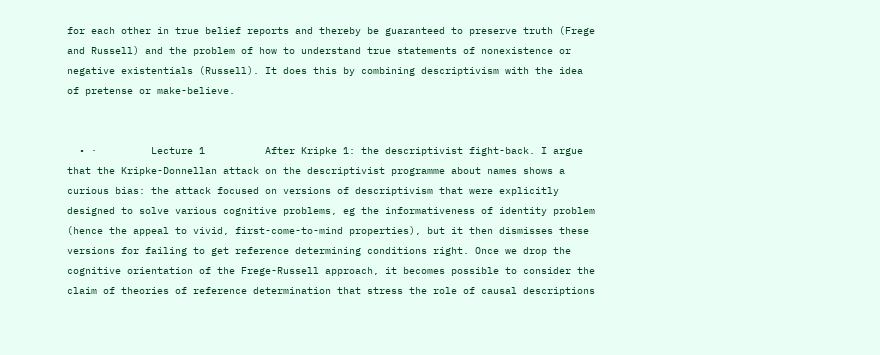for each other in true belief reports and thereby be guaranteed to preserve truth (Frege and Russell) and the problem of how to understand true statements of nonexistence or negative existentials (Russell). It does this by combining descriptivism with the idea of pretense or make-believe.


  • ·         Lecture 1          After Kripke 1: the descriptivist fight-back. I argue that the Kripke-Donnellan attack on the descriptivist programme about names shows a curious bias: the attack focused on versions of descriptivism that were explicitly designed to solve various cognitive problems, eg the informativeness of identity problem (hence the appeal to vivid, first-come-to-mind properties), but it then dismisses these versions for failing to get reference determining conditions right. Once we drop the cognitive orientation of the Frege-Russell approach, it becomes possible to consider the claim of theories of reference determination that stress the role of causal descriptions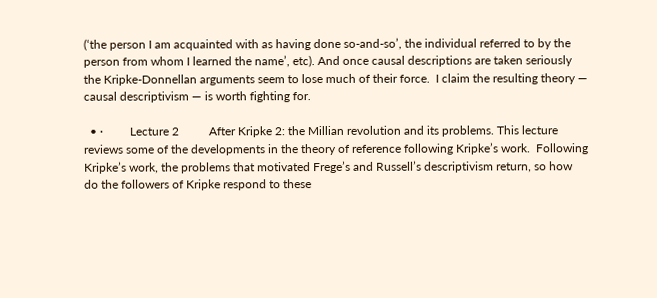(‘the person I am acquainted with as having done so-and-so’, the individual referred to by the person from whom I learned the name’, etc). And once causal descriptions are taken seriously the Kripke-Donnellan arguments seem to lose much of their force.  I claim the resulting theory — causal descriptivism — is worth fighting for.

  • ·         Lecture 2          After Kripke 2: the Millian revolution and its problems. This lecture reviews some of the developments in the theory of reference following Kripke’s work.  Following Kripke’s work, the problems that motivated Frege’s and Russell’s descriptivism return, so how do the followers of Kripke respond to these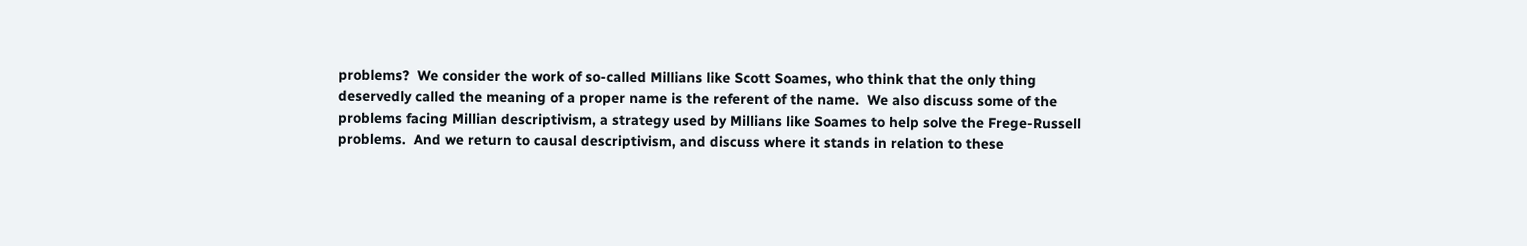problems?  We consider the work of so-called Millians like Scott Soames, who think that the only thing deservedly called the meaning of a proper name is the referent of the name.  We also discuss some of the problems facing Millian descriptivism, a strategy used by Millians like Soames to help solve the Frege-Russell problems.  And we return to causal descriptivism, and discuss where it stands in relation to these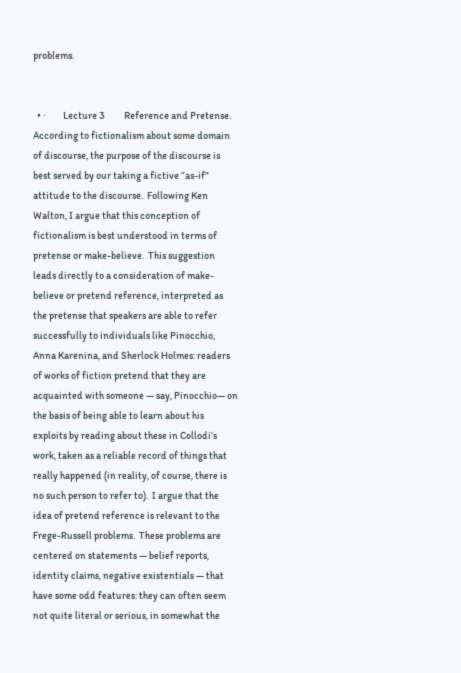problems.


  • ·         Lecture 3          Reference and Pretense. According to fictionalism about some domain of discourse, the purpose of the discourse is best served by our taking a fictive “as-if” attitude to the discourse.  Following Ken Walton, I argue that this conception of fictionalism is best understood in terms of pretense or make-believe.  This suggestion leads directly to a consideration of make-believe or pretend reference, interpreted as the pretense that speakers are able to refer successfully to individuals like Pinocchio, Anna Karenina, and Sherlock Holmes: readers of works of fiction pretend that they are acquainted with someone — say, Pinocchio— on the basis of being able to learn about his exploits by reading about these in Collodi’s work, taken as a reliable record of things that really happened (in reality, of course, there is no such person to refer to).  I argue that the idea of pretend reference is relevant to the Frege-Russell problems.  These problems are centered on statements — belief reports, identity claims, negative existentials — that have some odd features: they can often seem not quite literal or serious, in somewhat the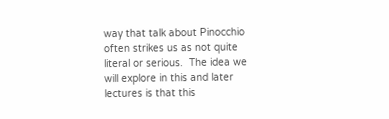way that talk about Pinocchio often strikes us as not quite literal or serious.  The idea we will explore in this and later lectures is that this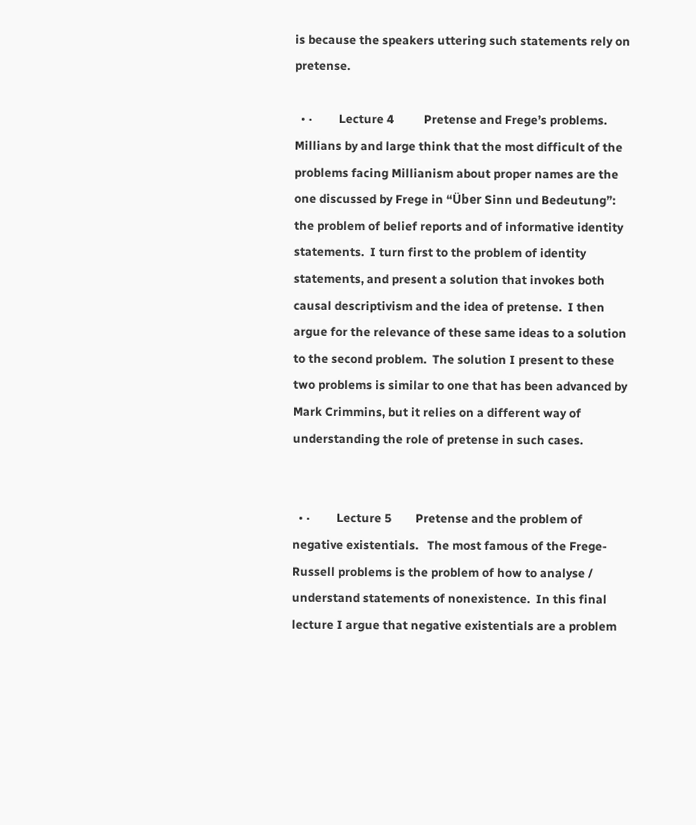is because the speakers uttering such statements rely on pretense.

  • ·         Lecture 4          Pretense and Frege’s problems.   Millians by and large think that the most difficult of the problems facing Millianism about proper names are the one discussed by Frege in “Über Sinn und Bedeutung”: the problem of belief reports and of informative identity statements.  I turn first to the problem of identity statements, and present a solution that invokes both causal descriptivism and the idea of pretense.  I then argue for the relevance of these same ideas to a solution to the second problem.  The solution I present to these two problems is similar to one that has been advanced by Mark Crimmins, but it relies on a different way of understanding the role of pretense in such cases.


  • ·         Lecture 5        Pretense and the problem of negative existentials.   The most famous of the Frege-Russell problems is the problem of how to analyse / understand statements of nonexistence.  In this final lecture I argue that negative existentials are a problem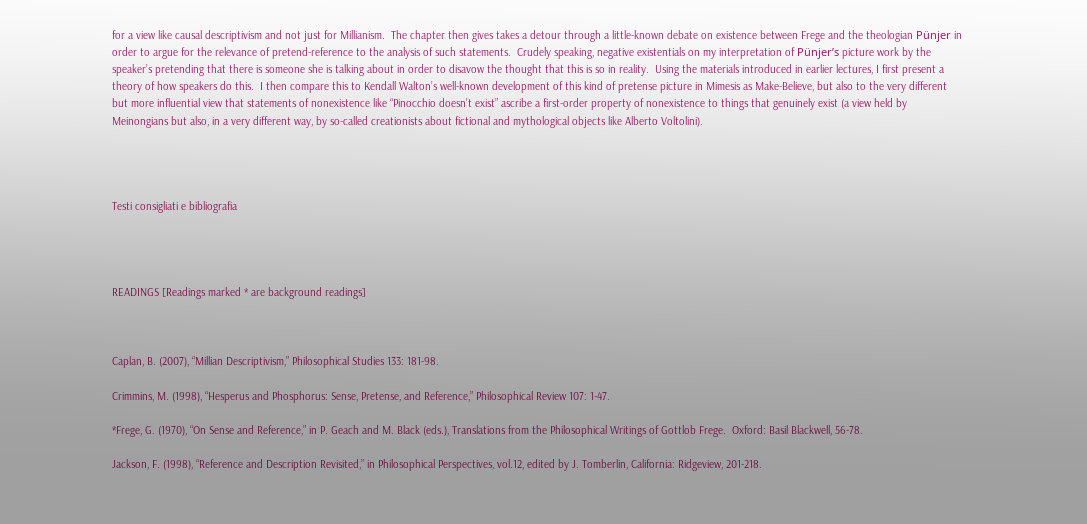for a view like causal descriptivism and not just for Millianism.  The chapter then gives takes a detour through a little-known debate on existence between Frege and the theologian Pünjer in order to argue for the relevance of pretend-reference to the analysis of such statements.  Crudely speaking, negative existentials on my interpretation of Pünjer’s picture work by the speaker’s pretending that there is someone she is talking about in order to disavow the thought that this is so in reality.  Using the materials introduced in earlier lectures, I first present a theory of how speakers do this.  I then compare this to Kendall Walton’s well-known development of this kind of pretense picture in Mimesis as Make-Believe, but also to the very different but more influential view that statements of nonexistence like “Pinocchio doesn’t exist” ascribe a first-order property of nonexistence to things that genuinely exist (a view held by Meinongians but also, in a very different way, by so-called creationists about fictional and mythological objects like Alberto Voltolini).




Testi consigliati e bibliografia




READINGS [Readings marked * are background readings]



Caplan, B. (2007), “Millian Descriptivism,” Philosophical Studies 133: 181-98.

Crimmins, M. (1998), “Hesperus and Phosphorus: Sense, Pretense, and Reference,” Philosophical Review 107: 1-47.

*Frege, G. (1970), “On Sense and Reference,” in P. Geach and M. Black (eds.), Translations from the Philosophical Writings of Gottlob Frege.  Oxford: Basil Blackwell, 56-78.

Jackson, F. (1998), “Reference and Description Revisited,” in Philosophical Perspectives, vol.12, edited by J. Tomberlin, California: Ridgeview, 201-218.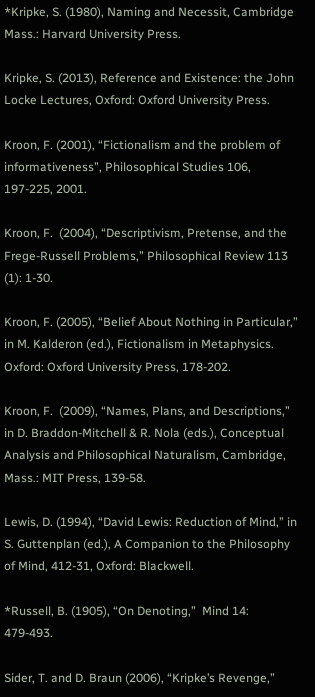*Kripke, S. (1980), Naming and Necessit, Cambridge Mass.: Harvard University Press.

Kripke, S. (2013), Reference and Existence: the John Locke Lectures, Oxford: Oxford University Press.

Kroon, F. (2001), “Fictionalism and the problem of informativeness”, Philosophical Studies 106, 197-225, 2001.

Kroon, F.  (2004), “Descriptivism, Pretense, and the Frege-Russell Problems,” Philosophical Review 113 (1): 1-30.

Kroon, F. (2005), “Belief About Nothing in Particular,” in M. Kalderon (ed.), Fictionalism in Metaphysics.  Oxford: Oxford University Press, 178-202.

Kroon, F.  (2009), “Names, Plans, and Descriptions,” in D. Braddon-Mitchell & R. Nola (eds.), Conceptual Analysis and Philosophical Naturalism, Cambridge, Mass.: MIT Press, 139-58.

Lewis, D. (1994), “David Lewis: Reduction of Mind,” in S. Guttenplan (ed.), A Companion to the Philosophy of Mind, 412-31, Oxford: Blackwell.

*Russell, B. (1905), “On Denoting,”  Mind 14: 479-493.

Sider, T. and D. Braun (2006), “Kripke’s Revenge,”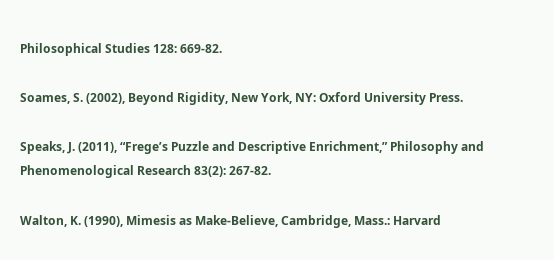Philosophical Studies 128: 669-82.

Soames, S. (2002), Beyond Rigidity, New York, NY: Oxford University Press.

Speaks, J. (2011), “Frege’s Puzzle and Descriptive Enrichment,” Philosophy and Phenomenological Research 83(2): 267-82.

Walton, K. (1990), Mimesis as Make-Believe, Cambridge, Mass.: Harvard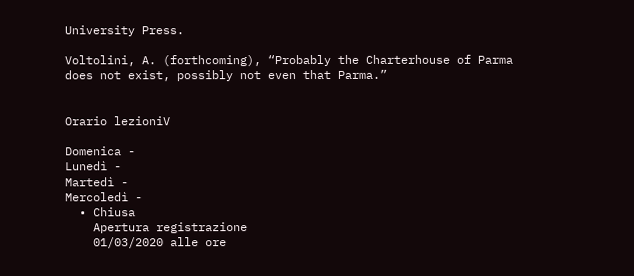University Press.

Voltolini, A. (forthcoming), “Probably the Charterhouse of Parma does not exist, possibly not even that Parma.”


Orario lezioniV

Domenica -
Lunedì -
Martedì -
Mercoledì -
  • Chiusa
    Apertura registrazione
    01/03/2020 alle ore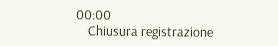00:00
    Chiusura registrazione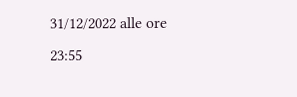31/12/2022 alle ore 23:55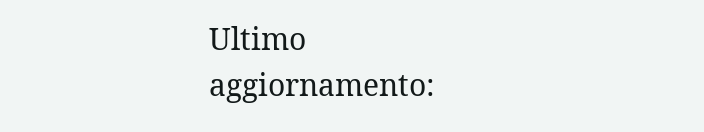Ultimo aggiornamento: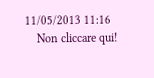11/05/2013 11:16
    Non cliccare qui!